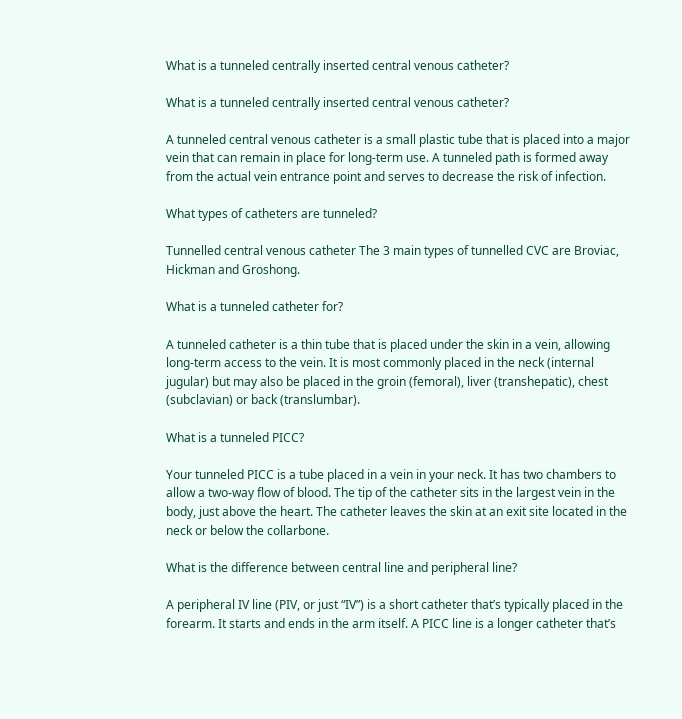What is a tunneled centrally inserted central venous catheter?

What is a tunneled centrally inserted central venous catheter?

A tunneled central venous catheter is a small plastic tube that is placed into a major vein that can remain in place for long-term use. A tunneled path is formed away from the actual vein entrance point and serves to decrease the risk of infection.

What types of catheters are tunneled?

Tunnelled central venous catheter The 3 main types of tunnelled CVC are Broviac, Hickman and Groshong.

What is a tunneled catheter for?

A tunneled catheter is a thin tube that is placed under the skin in a vein, allowing long-term access to the vein. It is most commonly placed in the neck (internal jugular) but may also be placed in the groin (femoral), liver (transhepatic), chest (subclavian) or back (translumbar).

What is a tunneled PICC?

Your tunneled PICC is a tube placed in a vein in your neck. It has two chambers to allow a two-way flow of blood. The tip of the catheter sits in the largest vein in the body, just above the heart. The catheter leaves the skin at an exit site located in the neck or below the collarbone.

What is the difference between central line and peripheral line?

A peripheral IV line (PIV, or just “IV”) is a short catheter that’s typically placed in the forearm. It starts and ends in the arm itself. A PICC line is a longer catheter that’s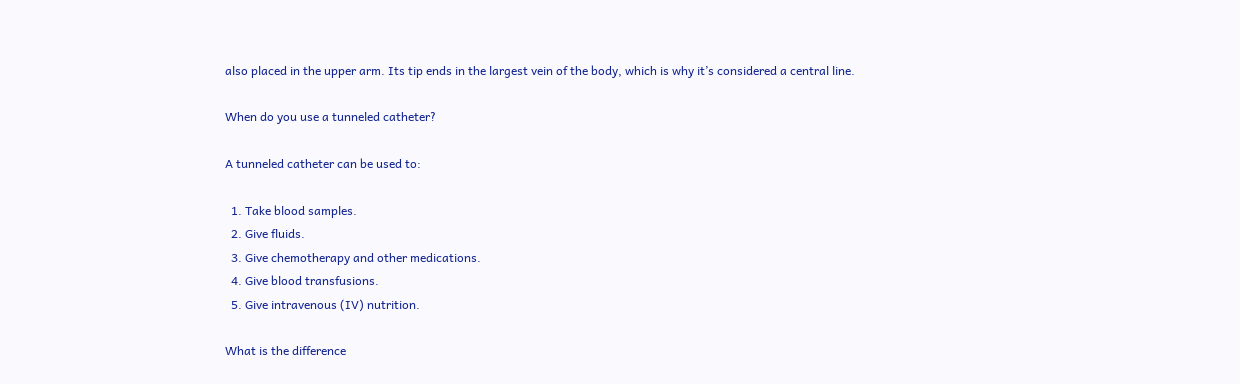also placed in the upper arm. Its tip ends in the largest vein of the body, which is why it’s considered a central line.

When do you use a tunneled catheter?

A tunneled catheter can be used to:

  1. Take blood samples.
  2. Give fluids.
  3. Give chemotherapy and other medications.
  4. Give blood transfusions.
  5. Give intravenous (IV) nutrition.

What is the difference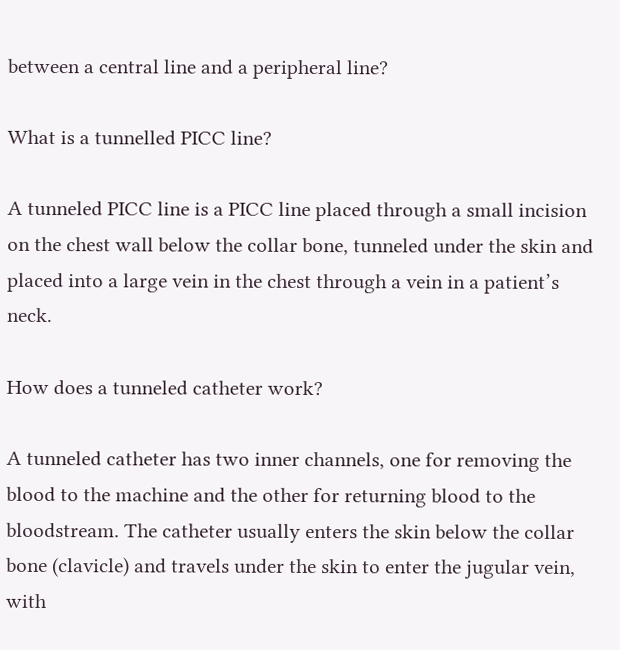between a central line and a peripheral line?

What is a tunnelled PICC line?

A tunneled PICC line is a PICC line placed through a small incision on the chest wall below the collar bone, tunneled under the skin and placed into a large vein in the chest through a vein in a patient’s neck.

How does a tunneled catheter work?

A tunneled catheter has two inner channels, one for removing the blood to the machine and the other for returning blood to the bloodstream. The catheter usually enters the skin below the collar bone (clavicle) and travels under the skin to enter the jugular vein, with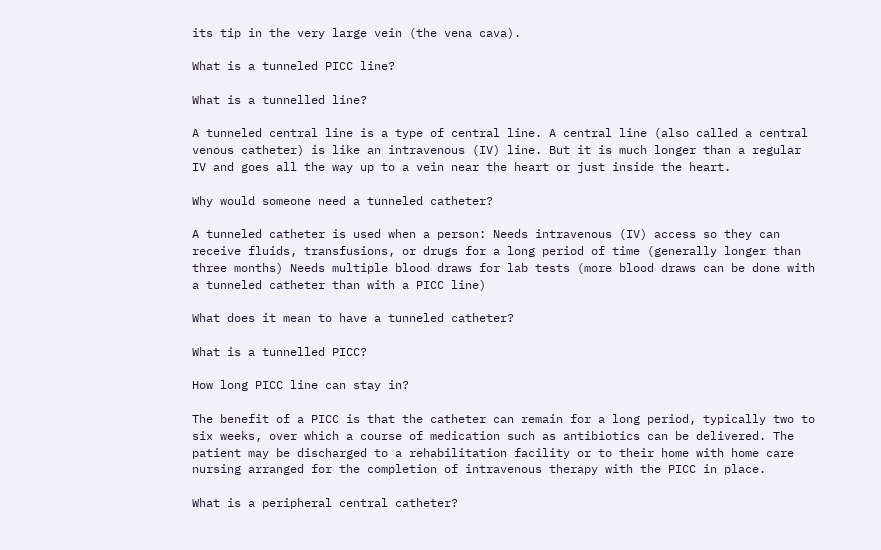its tip in the very large vein (the vena cava).

What is a tunneled PICC line?

What is a tunnelled line?

A tunneled central line is a type of central line. A central line (also called a central venous catheter) is like an intravenous (IV) line. But it is much longer than a regular IV and goes all the way up to a vein near the heart or just inside the heart.

Why would someone need a tunneled catheter?

A tunneled catheter is used when a person: Needs intravenous (IV) access so they can receive fluids, transfusions, or drugs for a long period of time (generally longer than three months) Needs multiple blood draws for lab tests (more blood draws can be done with a tunneled catheter than with a PICC line)

What does it mean to have a tunneled catheter?

What is a tunnelled PICC?

How long PICC line can stay in?

The benefit of a PICC is that the catheter can remain for a long period, typically two to six weeks, over which a course of medication such as antibiotics can be delivered. The patient may be discharged to a rehabilitation facility or to their home with home care nursing arranged for the completion of intravenous therapy with the PICC in place.

What is a peripheral central catheter?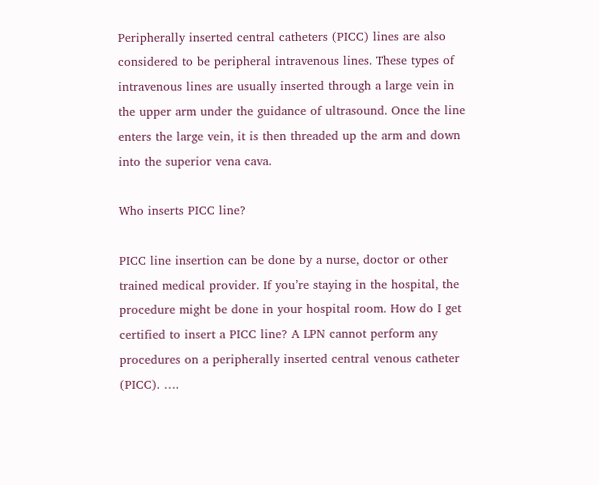Peripherally inserted central catheters (PICC) lines are also considered to be peripheral intravenous lines. These types of intravenous lines are usually inserted through a large vein in the upper arm under the guidance of ultrasound. Once the line enters the large vein, it is then threaded up the arm and down into the superior vena cava.

Who inserts PICC line?

PICC line insertion can be done by a nurse, doctor or other trained medical provider. If you’re staying in the hospital, the procedure might be done in your hospital room. How do I get certified to insert a PICC line? A LPN cannot perform any procedures on a peripherally inserted central venous catheter (PICC). ….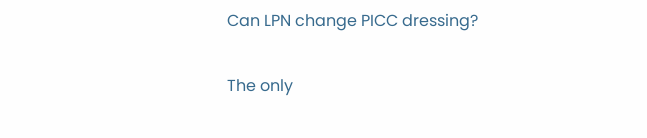Can LPN change PICC dressing?

The only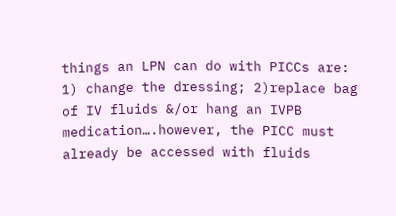things an LPN can do with PICCs are: 1) change the dressing; 2)replace bag of IV fluids &/or hang an IVPB medication….however, the PICC must already be accessed with fluids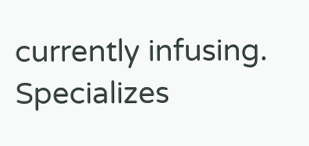currently infusing. Specializes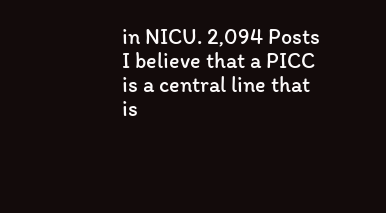in NICU. 2,094 Posts I believe that a PICC is a central line that is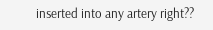inserted into any artery right??